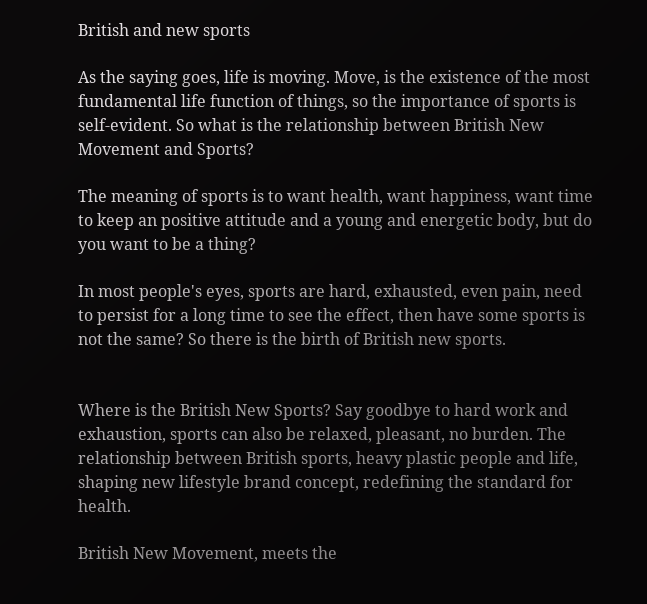British and new sports

As the saying goes, life is moving. Move, is the existence of the most fundamental life function of things, so the importance of sports is self-evident. So what is the relationship between British New Movement and Sports?

The meaning of sports is to want health, want happiness, want time to keep an positive attitude and a young and energetic body, but do you want to be a thing?

In most people's eyes, sports are hard, exhausted, even pain, need to persist for a long time to see the effect, then have some sports is not the same? So there is the birth of British new sports.


Where is the British New Sports? Say goodbye to hard work and exhaustion, sports can also be relaxed, pleasant, no burden. The relationship between British sports, heavy plastic people and life, shaping new lifestyle brand concept, redefining the standard for health.

British New Movement, meets the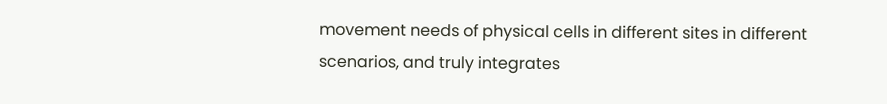movement needs of physical cells in different sites in different scenarios, and truly integrates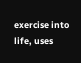exercise into life, uses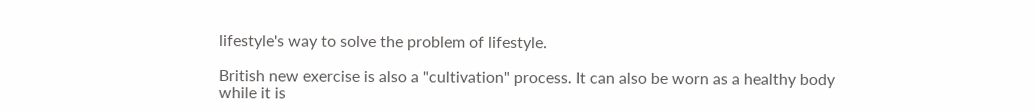lifestyle's way to solve the problem of lifestyle.

British new exercise is also a "cultivation" process. It can also be worn as a healthy body while it is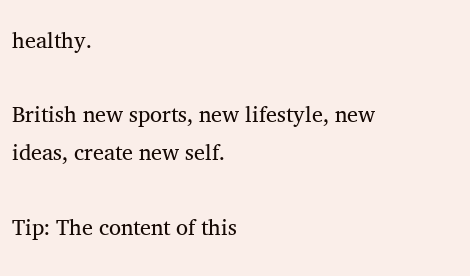healthy.

British new sports, new lifestyle, new ideas, create new self.

Tip: The content of this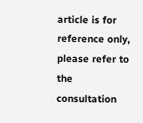article is for reference only, please refer to the consultation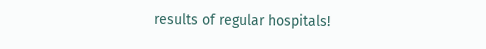results of regular hospitals!